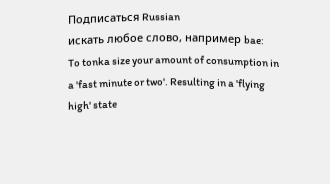Подписаться Russian
искать любое слово, например bae:
To tonka size your amount of consumption in a 'fast minute or two'. Resulting in a 'flying high' state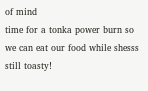of mind
time for a tonka power burn so we can eat our food while shesss still toasty!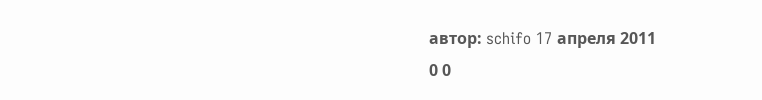автор: schifo 17 апреля 2011
0 0